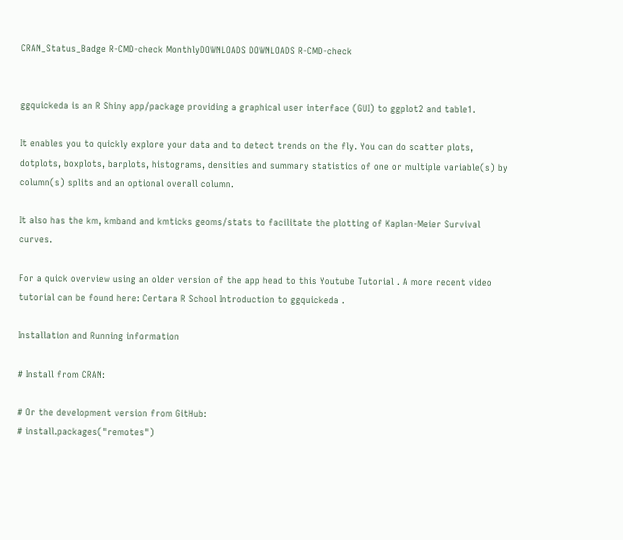CRAN_Status_Badge R-CMD-check MonthlyDOWNLOADS DOWNLOADS R-CMD-check


ggquickeda is an R Shiny app/package providing a graphical user interface (GUI) to ggplot2 and table1.

It enables you to quickly explore your data and to detect trends on the fly. You can do scatter plots, dotplots, boxplots, barplots, histograms, densities and summary statistics of one or multiple variable(s) by column(s) splits and an optional overall column.

It also has the km, kmband and kmticks geoms/stats to facilitate the plotting of Kaplan-Meier Survival curves.

For a quick overview using an older version of the app head to this Youtube Tutorial . A more recent video tutorial can be found here: Certara R School Introduction to ggquickeda .

Installation and Running information

# Install from CRAN:

# Or the development version from GitHub:
# install.packages("remotes")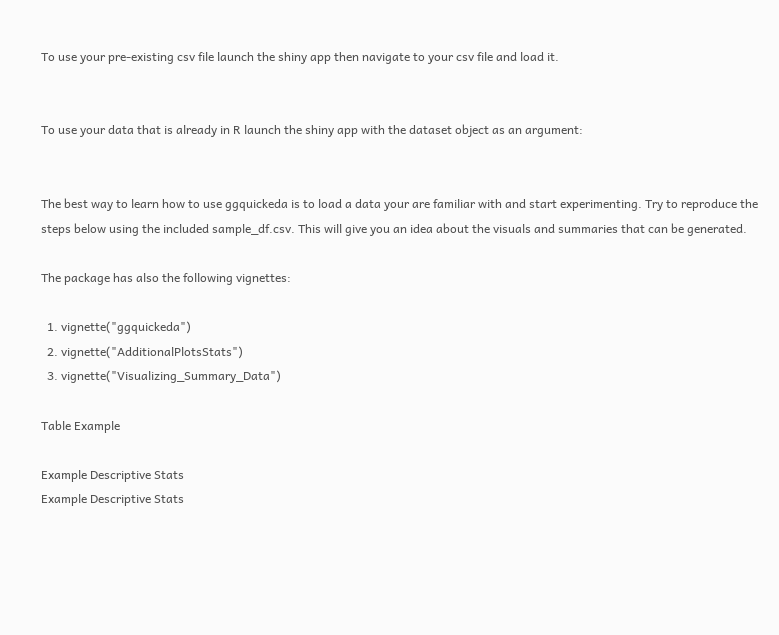To use your pre-existing csv file launch the shiny app then navigate to your csv file and load it.


To use your data that is already in R launch the shiny app with the dataset object as an argument:


The best way to learn how to use ggquickeda is to load a data your are familiar with and start experimenting. Try to reproduce the steps below using the included sample_df.csv. This will give you an idea about the visuals and summaries that can be generated.

The package has also the following vignettes:

  1. vignette("ggquickeda")
  2. vignette("AdditionalPlotsStats")
  3. vignette("Visualizing_Summary_Data")

Table Example

Example Descriptive Stats
Example Descriptive Stats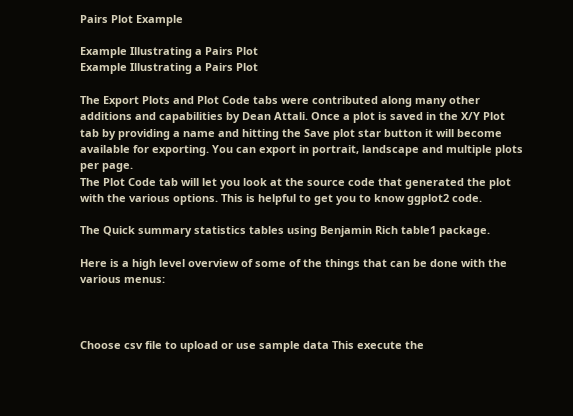Pairs Plot Example

Example Illustrating a Pairs Plot
Example Illustrating a Pairs Plot

The Export Plots and Plot Code tabs were contributed along many other additions and capabilities by Dean Attali. Once a plot is saved in the X/Y Plot tab by providing a name and hitting the Save plot star button it will become available for exporting. You can export in portrait, landscape and multiple plots per page.
The Plot Code tab will let you look at the source code that generated the plot with the various options. This is helpful to get you to know ggplot2 code.

The Quick summary statistics tables using Benjamin Rich table1 package.

Here is a high level overview of some of the things that can be done with the various menus:



Choose csv file to upload or use sample data This execute the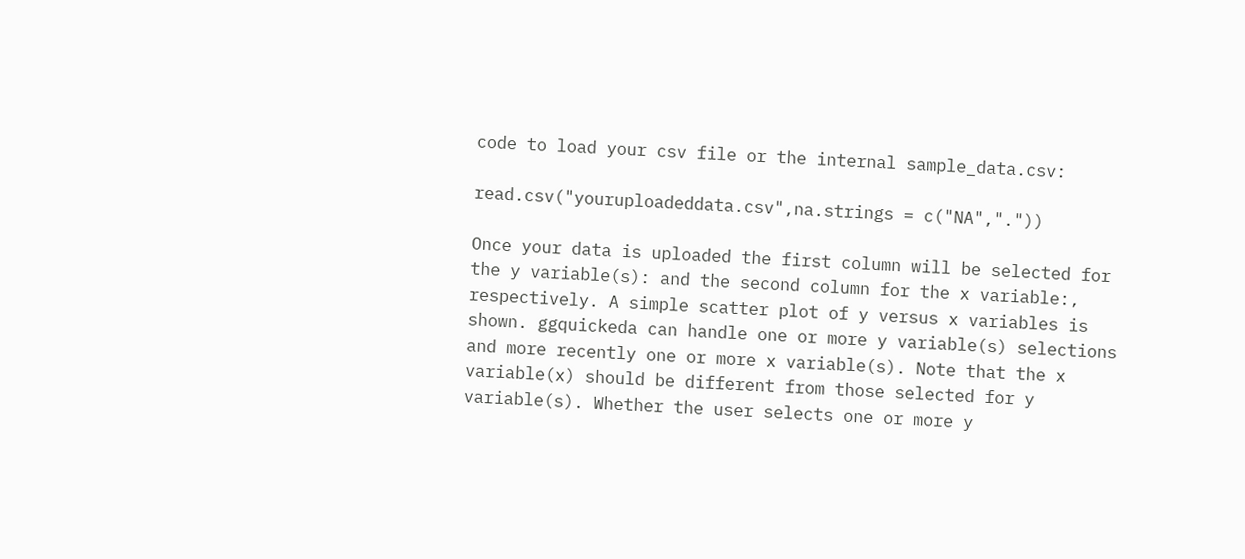code to load your csv file or the internal sample_data.csv:

read.csv("youruploadeddata.csv",na.strings = c("NA","."))

Once your data is uploaded the first column will be selected for the y variable(s): and the second column for the x variable:, respectively. A simple scatter plot of y versus x variables is shown. ggquickeda can handle one or more y variable(s) selections and more recently one or more x variable(s). Note that the x variable(x) should be different from those selected for y variable(s). Whether the user selects one or more y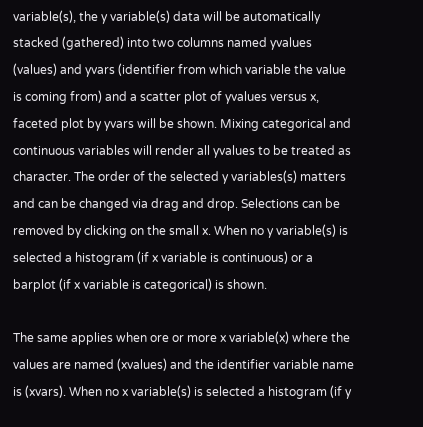variable(s), the y variable(s) data will be automatically stacked (gathered) into two columns named yvalues (values) and yvars (identifier from which variable the value is coming from) and a scatter plot of yvalues versus x, faceted plot by yvars will be shown. Mixing categorical and continuous variables will render all yvalues to be treated as character. The order of the selected y variables(s) matters and can be changed via drag and drop. Selections can be removed by clicking on the small x. When no y variable(s) is selected a histogram (if x variable is continuous) or a barplot (if x variable is categorical) is shown.

The same applies when ore or more x variable(x) where the values are named (xvalues) and the identifier variable name is (xvars). When no x variable(s) is selected a histogram (if y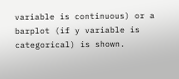variable is continuous) or a barplot (if y variable is categorical) is shown.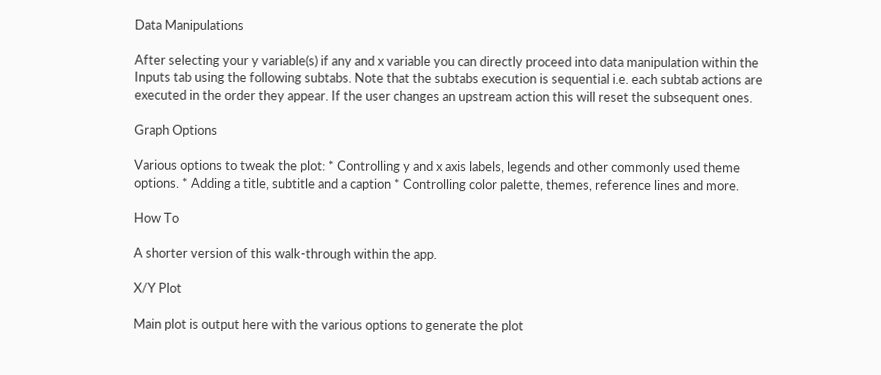Data Manipulations

After selecting your y variable(s) if any and x variable you can directly proceed into data manipulation within the Inputs tab using the following subtabs. Note that the subtabs execution is sequential i.e. each subtab actions are executed in the order they appear. If the user changes an upstream action this will reset the subsequent ones.

Graph Options

Various options to tweak the plot: * Controlling y and x axis labels, legends and other commonly used theme options. * Adding a title, subtitle and a caption * Controlling color palette, themes, reference lines and more.

How To

A shorter version of this walk-through within the app.

X/Y Plot

Main plot is output here with the various options to generate the plot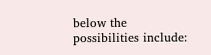below the possibilities include: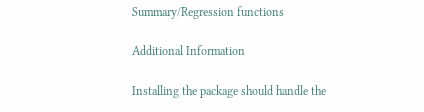Summary/Regression functions

Additional Information

Installing the package should handle the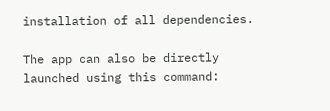installation of all dependencies.

The app can also be directly launched using this command: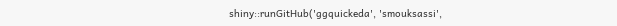shiny::runGitHub('ggquickeda', 'smouksassi',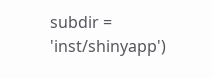subdir = 'inst/shinyapp')